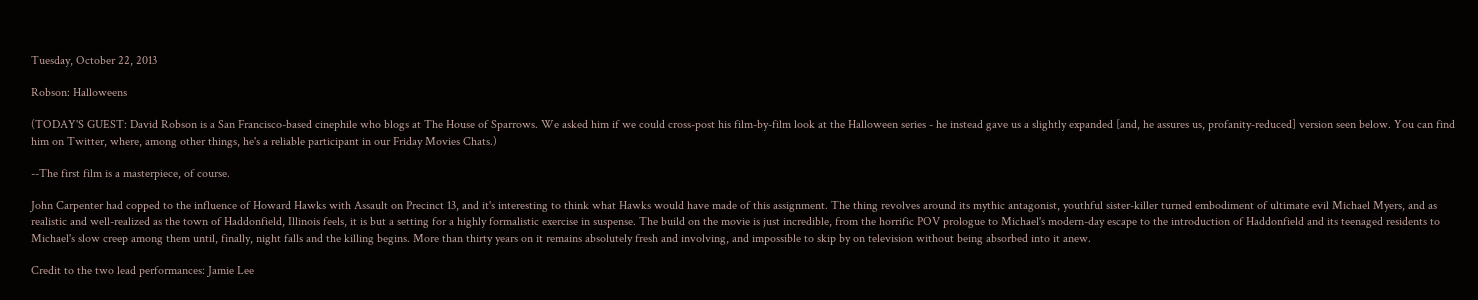Tuesday, October 22, 2013

Robson: Halloweens

(TODAY'S GUEST: David Robson is a San Francisco-based cinephile who blogs at The House of Sparrows. We asked him if we could cross-post his film-by-film look at the Halloween series - he instead gave us a slightly expanded [and, he assures us, profanity-reduced] version seen below. You can find him on Twitter, where, among other things, he's a reliable participant in our Friday Movies Chats.)

--The first film is a masterpiece, of course.

John Carpenter had copped to the influence of Howard Hawks with Assault on Precinct 13, and it's interesting to think what Hawks would have made of this assignment. The thing revolves around its mythic antagonist, youthful sister-killer turned embodiment of ultimate evil Michael Myers, and as realistic and well-realized as the town of Haddonfield, Illinois feels, it is but a setting for a highly formalistic exercise in suspense. The build on the movie is just incredible, from the horrific POV prologue to Michael's modern-day escape to the introduction of Haddonfield and its teenaged residents to Michael's slow creep among them until, finally, night falls and the killing begins. More than thirty years on it remains absolutely fresh and involving, and impossible to skip by on television without being absorbed into it anew.

Credit to the two lead performances: Jamie Lee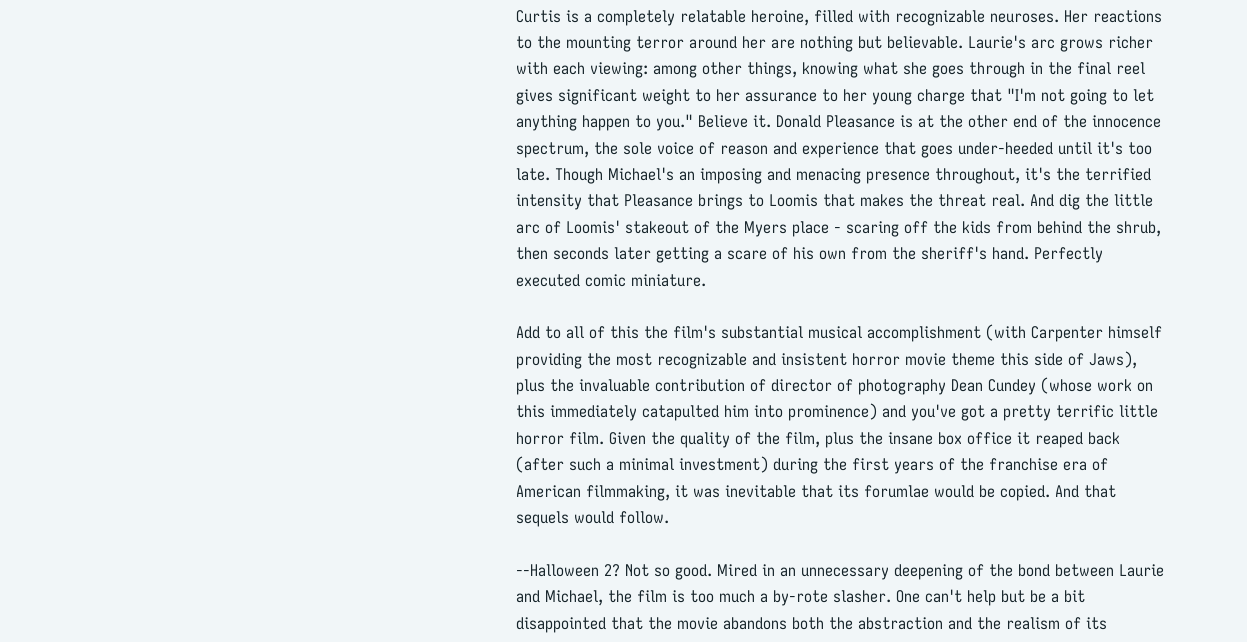Curtis is a completely relatable heroine, filled with recognizable neuroses. Her reactions to the mounting terror around her are nothing but believable. Laurie's arc grows richer with each viewing: among other things, knowing what she goes through in the final reel gives significant weight to her assurance to her young charge that "I'm not going to let anything happen to you." Believe it. Donald Pleasance is at the other end of the innocence spectrum, the sole voice of reason and experience that goes under-heeded until it's too late. Though Michael's an imposing and menacing presence throughout, it's the terrified intensity that Pleasance brings to Loomis that makes the threat real. And dig the little arc of Loomis' stakeout of the Myers place - scaring off the kids from behind the shrub, then seconds later getting a scare of his own from the sheriff's hand. Perfectly executed comic miniature.

Add to all of this the film's substantial musical accomplishment (with Carpenter himself providing the most recognizable and insistent horror movie theme this side of Jaws), plus the invaluable contribution of director of photography Dean Cundey (whose work on this immediately catapulted him into prominence) and you've got a pretty terrific little horror film. Given the quality of the film, plus the insane box office it reaped back (after such a minimal investment) during the first years of the franchise era of American filmmaking, it was inevitable that its forumlae would be copied. And that sequels would follow.

--Halloween 2? Not so good. Mired in an unnecessary deepening of the bond between Laurie and Michael, the film is too much a by-rote slasher. One can't help but be a bit disappointed that the movie abandons both the abstraction and the realism of its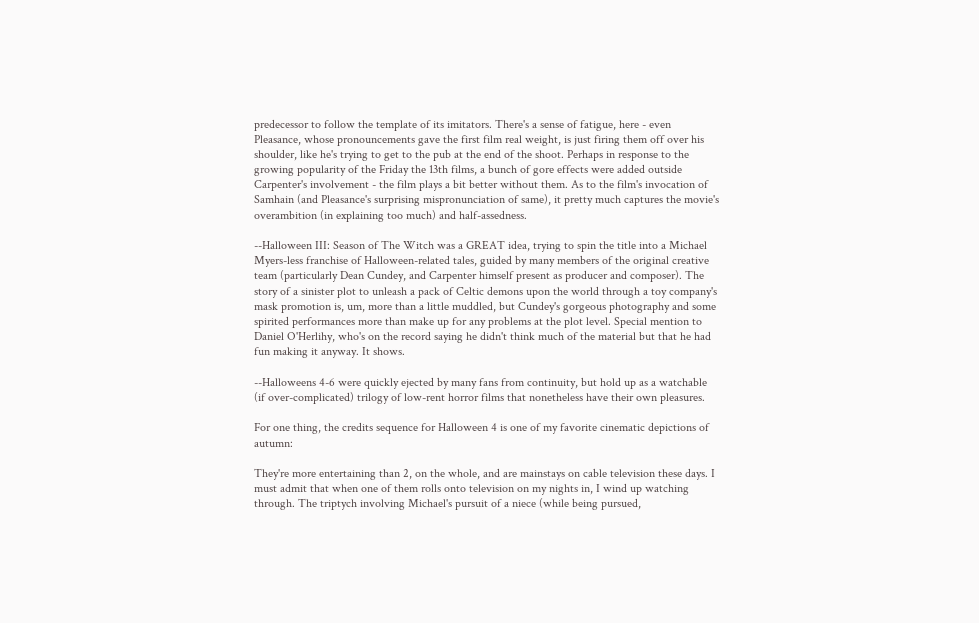predecessor to follow the template of its imitators. There's a sense of fatigue, here - even Pleasance, whose pronouncements gave the first film real weight, is just firing them off over his shoulder, like he's trying to get to the pub at the end of the shoot. Perhaps in response to the growing popularity of the Friday the 13th films, a bunch of gore effects were added outside Carpenter's involvement - the film plays a bit better without them. As to the film's invocation of Samhain (and Pleasance's surprising mispronunciation of same), it pretty much captures the movie's overambition (in explaining too much) and half-assedness.

--Halloween III: Season of The Witch was a GREAT idea, trying to spin the title into a Michael Myers-less franchise of Halloween-related tales, guided by many members of the original creative team (particularly Dean Cundey, and Carpenter himself present as producer and composer). The story of a sinister plot to unleash a pack of Celtic demons upon the world through a toy company's mask promotion is, um, more than a little muddled, but Cundey's gorgeous photography and some spirited performances more than make up for any problems at the plot level. Special mention to Daniel O'Herlihy, who's on the record saying he didn't think much of the material but that he had fun making it anyway. It shows.

--Halloweens 4-6 were quickly ejected by many fans from continuity, but hold up as a watchable (if over-complicated) trilogy of low-rent horror films that nonetheless have their own pleasures.

For one thing, the credits sequence for Halloween 4 is one of my favorite cinematic depictions of autumn:

They're more entertaining than 2, on the whole, and are mainstays on cable television these days. I must admit that when one of them rolls onto television on my nights in, I wind up watching through. The triptych involving Michael's pursuit of a niece (while being pursued,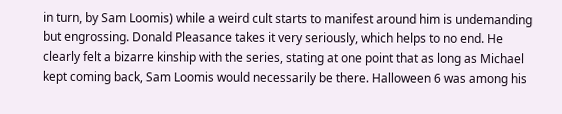in turn, by Sam Loomis) while a weird cult starts to manifest around him is undemanding but engrossing. Donald Pleasance takes it very seriously, which helps to no end. He clearly felt a bizarre kinship with the series, stating at one point that as long as Michael kept coming back, Sam Loomis would necessarily be there. Halloween 6 was among his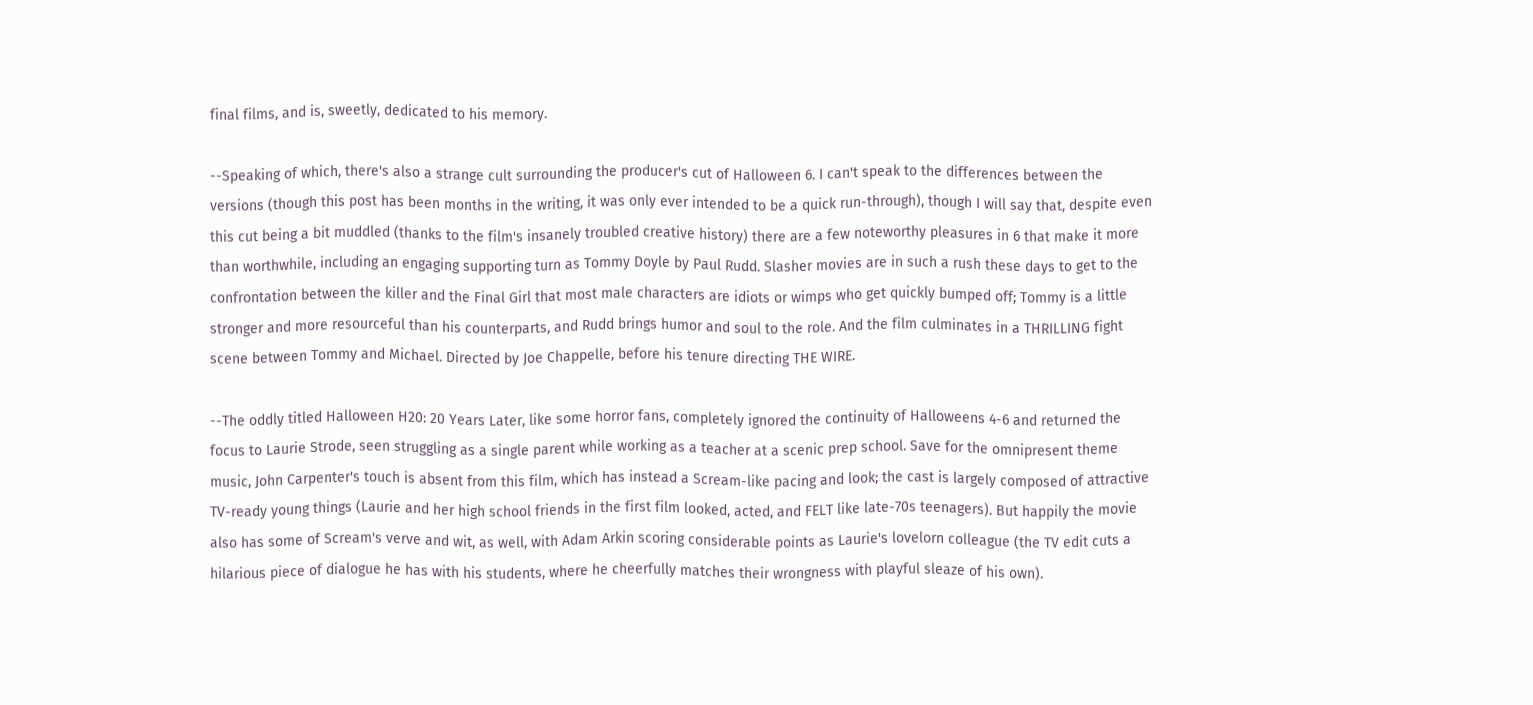final films, and is, sweetly, dedicated to his memory.

--Speaking of which, there's also a strange cult surrounding the producer's cut of Halloween 6. I can't speak to the differences between the versions (though this post has been months in the writing, it was only ever intended to be a quick run-through), though I will say that, despite even this cut being a bit muddled (thanks to the film's insanely troubled creative history) there are a few noteworthy pleasures in 6 that make it more than worthwhile, including an engaging supporting turn as Tommy Doyle by Paul Rudd. Slasher movies are in such a rush these days to get to the confrontation between the killer and the Final Girl that most male characters are idiots or wimps who get quickly bumped off; Tommy is a little stronger and more resourceful than his counterparts, and Rudd brings humor and soul to the role. And the film culminates in a THRILLING fight scene between Tommy and Michael. Directed by Joe Chappelle, before his tenure directing THE WIRE.

--The oddly titled Halloween H20: 20 Years Later, like some horror fans, completely ignored the continuity of Halloweens 4-6 and returned the focus to Laurie Strode, seen struggling as a single parent while working as a teacher at a scenic prep school. Save for the omnipresent theme music, John Carpenter's touch is absent from this film, which has instead a Scream-like pacing and look; the cast is largely composed of attractive TV-ready young things (Laurie and her high school friends in the first film looked, acted, and FELT like late-70s teenagers). But happily the movie also has some of Scream's verve and wit, as well, with Adam Arkin scoring considerable points as Laurie's lovelorn colleague (the TV edit cuts a hilarious piece of dialogue he has with his students, where he cheerfully matches their wrongness with playful sleaze of his own).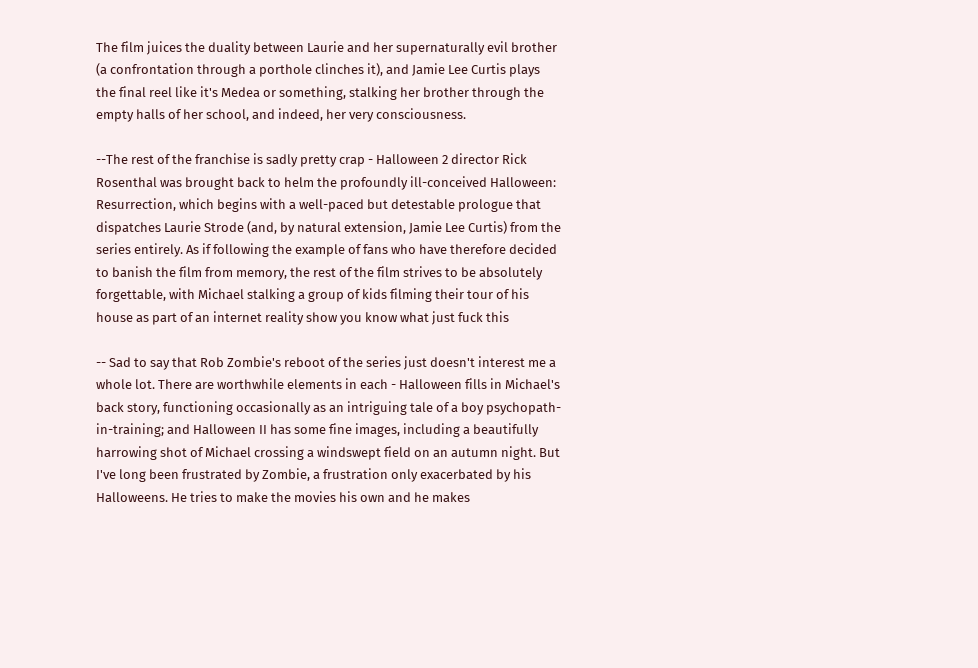The film juices the duality between Laurie and her supernaturally evil brother (a confrontation through a porthole clinches it), and Jamie Lee Curtis plays the final reel like it's Medea or something, stalking her brother through the empty halls of her school, and indeed, her very consciousness.

--The rest of the franchise is sadly pretty crap - Halloween 2 director Rick Rosenthal was brought back to helm the profoundly ill-conceived Halloween: Resurrection, which begins with a well-paced but detestable prologue that dispatches Laurie Strode (and, by natural extension, Jamie Lee Curtis) from the series entirely. As if following the example of fans who have therefore decided to banish the film from memory, the rest of the film strives to be absolutely forgettable, with Michael stalking a group of kids filming their tour of his house as part of an internet reality show you know what just fuck this

-- Sad to say that Rob Zombie's reboot of the series just doesn't interest me a whole lot. There are worthwhile elements in each - Halloween fills in Michael's back story, functioning occasionally as an intriguing tale of a boy psychopath-in-training; and Halloween II has some fine images, including a beautifully harrowing shot of Michael crossing a windswept field on an autumn night. But I've long been frustrated by Zombie, a frustration only exacerbated by his Halloweens. He tries to make the movies his own and he makes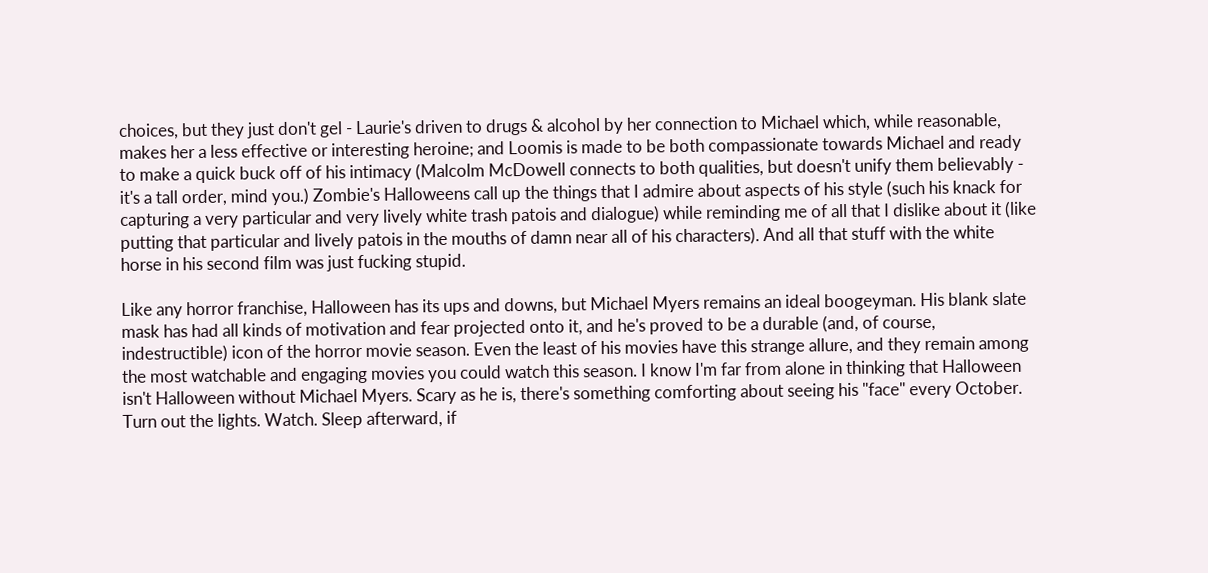choices, but they just don't gel - Laurie's driven to drugs & alcohol by her connection to Michael which, while reasonable, makes her a less effective or interesting heroine; and Loomis is made to be both compassionate towards Michael and ready to make a quick buck off of his intimacy (Malcolm McDowell connects to both qualities, but doesn't unify them believably - it's a tall order, mind you.) Zombie's Halloweens call up the things that I admire about aspects of his style (such his knack for capturing a very particular and very lively white trash patois and dialogue) while reminding me of all that I dislike about it (like putting that particular and lively patois in the mouths of damn near all of his characters). And all that stuff with the white horse in his second film was just fucking stupid.

Like any horror franchise, Halloween has its ups and downs, but Michael Myers remains an ideal boogeyman. His blank slate mask has had all kinds of motivation and fear projected onto it, and he's proved to be a durable (and, of course, indestructible) icon of the horror movie season. Even the least of his movies have this strange allure, and they remain among the most watchable and engaging movies you could watch this season. I know I'm far from alone in thinking that Halloween isn't Halloween without Michael Myers. Scary as he is, there's something comforting about seeing his "face" every October. Turn out the lights. Watch. Sleep afterward, if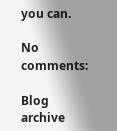you can.

No comments:

Blog archive